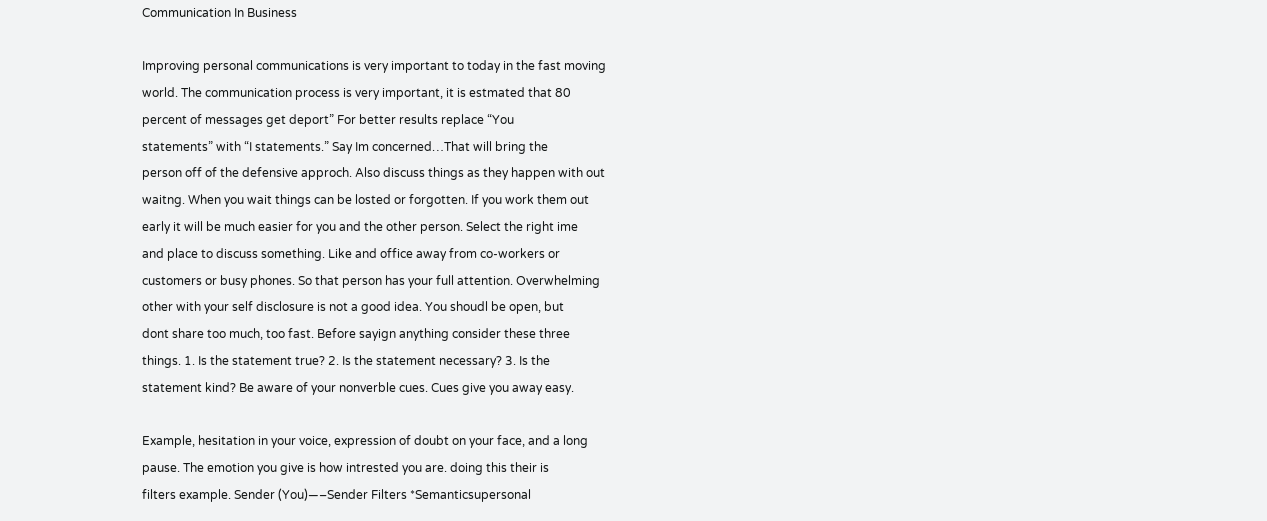Communication In Business

Improving personal communications is very important to today in the fast moving
world. The communication process is very important, it is estmated that 80
percent of messages get deport” For better results replace “You
statements” with “I statements.” Say Im concerned…That will bring the
person off of the defensive approch. Also discuss things as they happen with out
waitng. When you wait things can be losted or forgotten. If you work them out
early it will be much easier for you and the other person. Select the right ime
and place to discuss something. Like and office away from co-workers or
customers or busy phones. So that person has your full attention. Overwhelming
other with your self disclosure is not a good idea. You shoudl be open, but
dont share too much, too fast. Before sayign anything consider these three
things. 1. Is the statement true? 2. Is the statement necessary? 3. Is the
statement kind? Be aware of your nonverble cues. Cues give you away easy.

Example, hesitation in your voice, expression of doubt on your face, and a long
pause. The emotion you give is how intrested you are. doing this their is
filters example. Sender (You)—–Sender Filters *Semanticsupersonal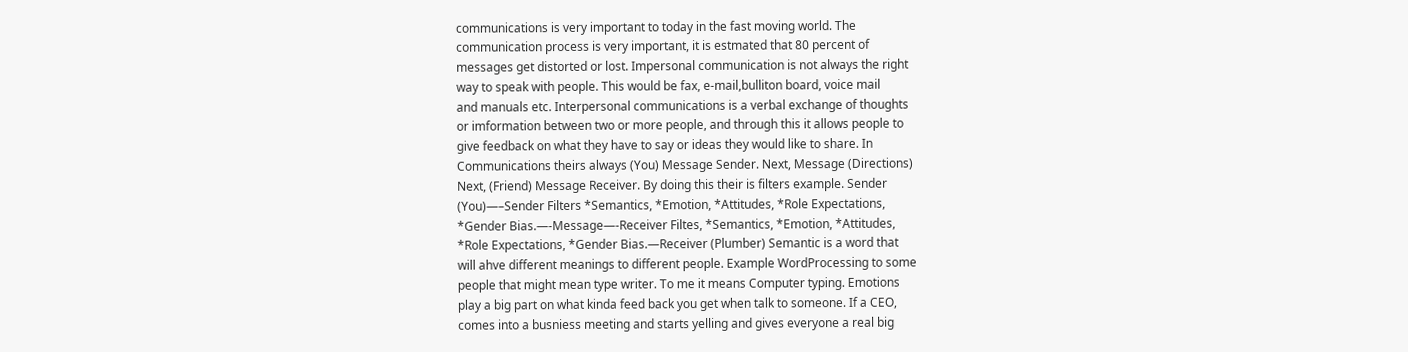communications is very important to today in the fast moving world. The
communication process is very important, it is estmated that 80 percent of
messages get distorted or lost. Impersonal communication is not always the right
way to speak with people. This would be fax, e-mail,bulliton board, voice mail
and manuals etc. Interpersonal communications is a verbal exchange of thoughts
or imformation between two or more people, and through this it allows people to
give feedback on what they have to say or ideas they would like to share. In
Communications theirs always (You) Message Sender. Next, Message (Directions)
Next, (Friend) Message Receiver. By doing this their is filters example. Sender
(You)—–Sender Filters *Semantics, *Emotion, *Attitudes, *Role Expectations,
*Gender Bias.—-Message—-Receiver Filtes, *Semantics, *Emotion, *Attitudes,
*Role Expectations, *Gender Bias.—Receiver (Plumber) Semantic is a word that
will ahve different meanings to different people. Example WordProcessing to some
people that might mean type writer. To me it means Computer typing. Emotions
play a big part on what kinda feed back you get when talk to someone. If a CEO,
comes into a busniess meeting and starts yelling and gives everyone a real big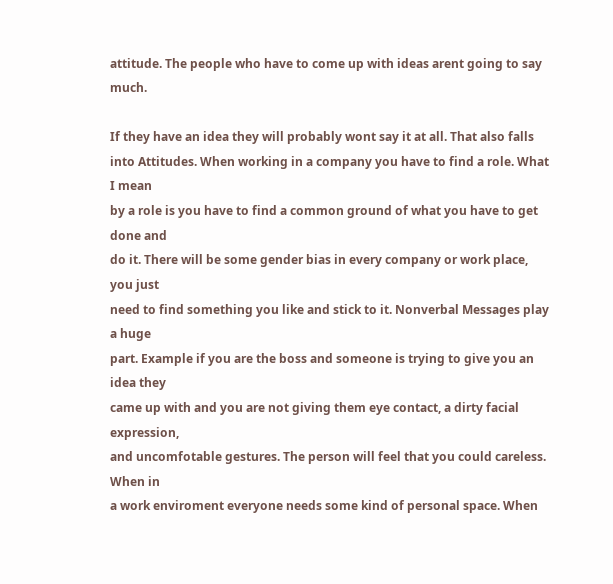attitude. The people who have to come up with ideas arent going to say much.

If they have an idea they will probably wont say it at all. That also falls
into Attitudes. When working in a company you have to find a role. What I mean
by a role is you have to find a common ground of what you have to get done and
do it. There will be some gender bias in every company or work place, you just
need to find something you like and stick to it. Nonverbal Messages play a huge
part. Example if you are the boss and someone is trying to give you an idea they
came up with and you are not giving them eye contact, a dirty facial expression,
and uncomfotable gestures. The person will feel that you could careless. When in
a work enviroment everyone needs some kind of personal space. When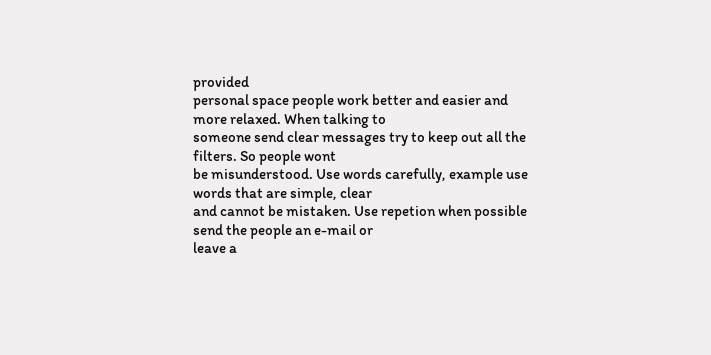provided
personal space people work better and easier and more relaxed. When talking to
someone send clear messages try to keep out all the filters. So people wont
be misunderstood. Use words carefully, example use words that are simple, clear
and cannot be mistaken. Use repetion when possible send the people an e-mail or
leave a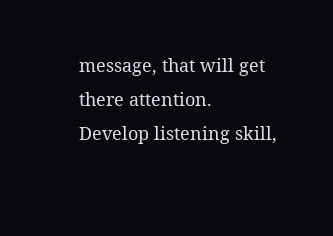message, that will get there attention. Develop listening skill,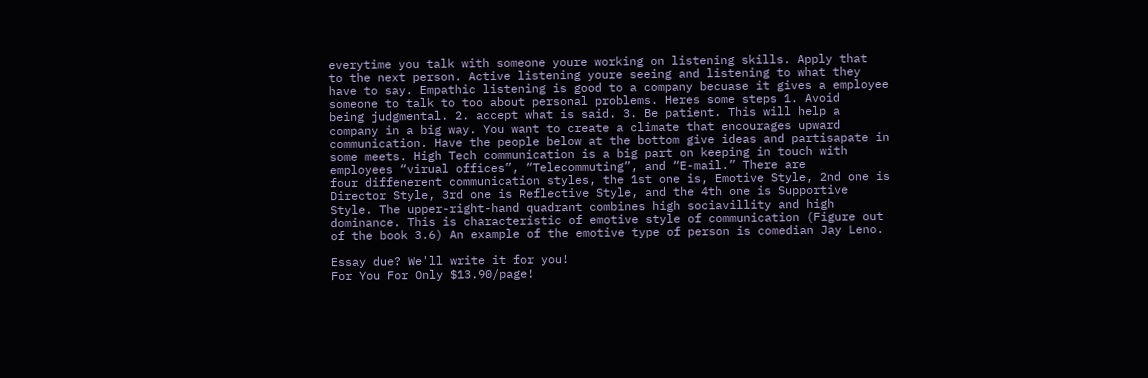everytime you talk with someone youre working on listening skills. Apply that
to the next person. Active listening youre seeing and listening to what they
have to say. Empathic listening is good to a company becuase it gives a employee
someone to talk to too about personal problems. Heres some steps 1. Avoid
being judgmental. 2. accept what is said. 3. Be patient. This will help a
company in a big way. You want to create a climate that encourages upward
communication. Have the people below at the bottom give ideas and partisapate in
some meets. High Tech communication is a big part on keeping in touch with
employees “virual offices”, “Telecommuting”, and “E-mail.” There are
four diffenerent communication styles, the 1st one is, Emotive Style, 2nd one is
Director Style, 3rd one is Reflective Style, and the 4th one is Supportive
Style. The upper-right-hand quadrant combines high sociavillity and high
dominance. This is characteristic of emotive style of communication (Figure out
of the book 3.6) An example of the emotive type of person is comedian Jay Leno.

Essay due? We'll write it for you!
For You For Only $13.90/page!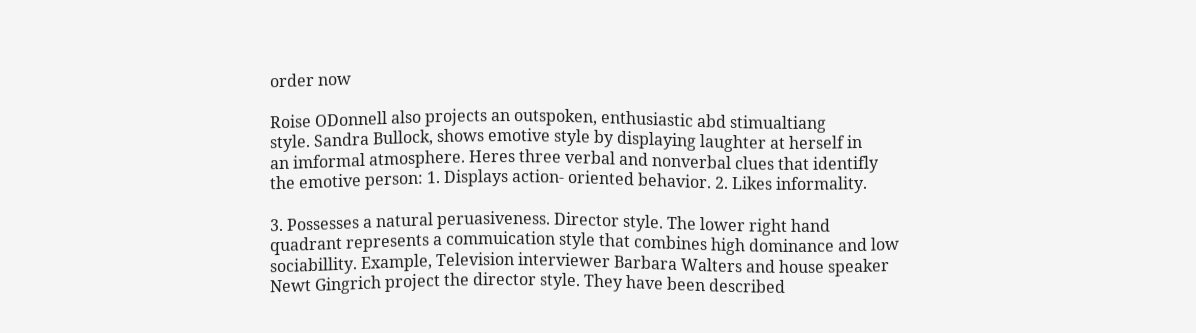order now

Roise ODonnell also projects an outspoken, enthusiastic abd stimualtiang
style. Sandra Bullock, shows emotive style by displaying laughter at herself in
an imformal atmosphere. Heres three verbal and nonverbal clues that identifly
the emotive person: 1. Displays action- oriented behavior. 2. Likes informality.

3. Possesses a natural peruasiveness. Director style. The lower right hand
quadrant represents a commuication style that combines high dominance and low
sociabillity. Example, Television interviewer Barbara Walters and house speaker
Newt Gingrich project the director style. They have been described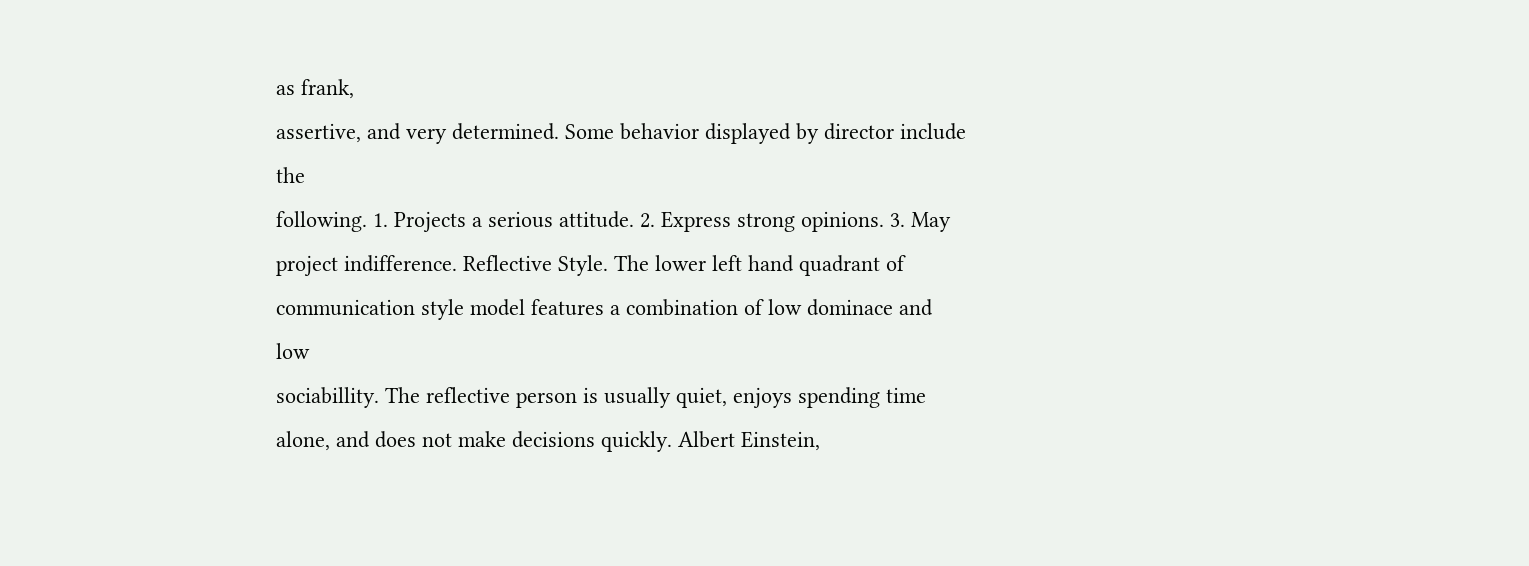as frank,
assertive, and very determined. Some behavior displayed by director include the
following. 1. Projects a serious attitude. 2. Express strong opinions. 3. May
project indifference. Reflective Style. The lower left hand quadrant of
communication style model features a combination of low dominace and low
sociabillity. The reflective person is usually quiet, enjoys spending time
alone, and does not make decisions quickly. Albert Einstein,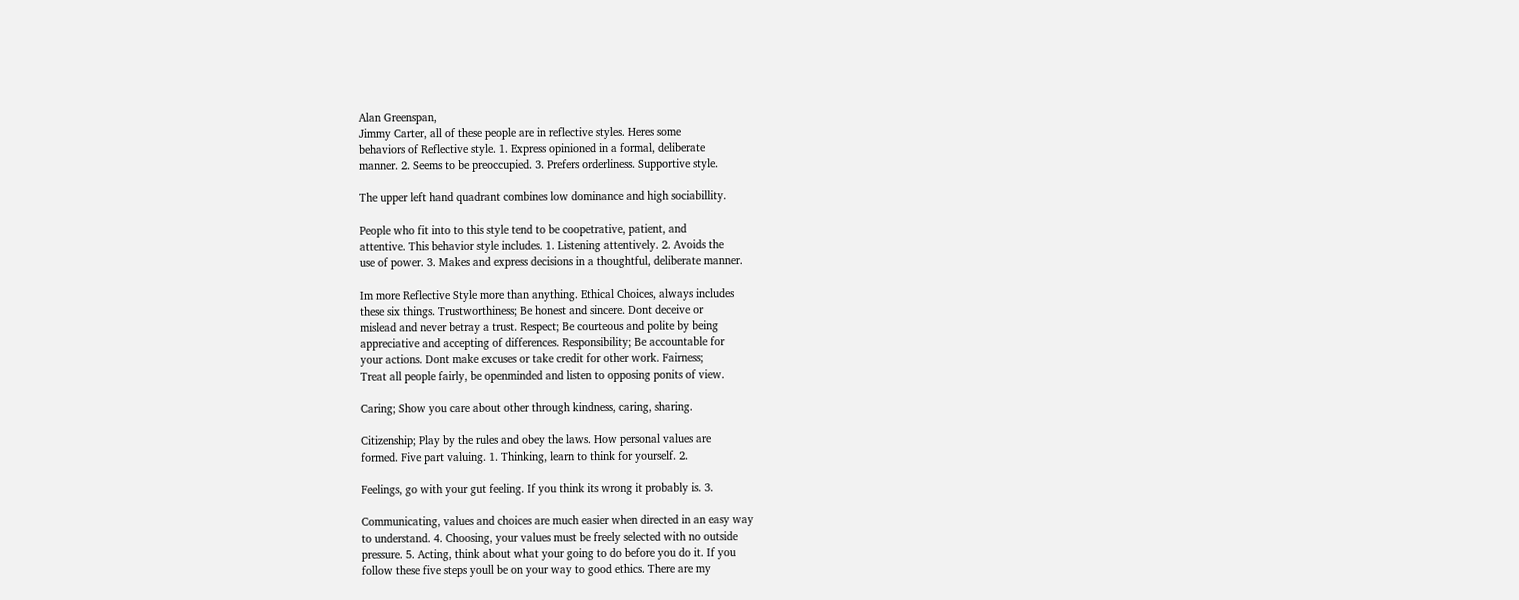Alan Greenspan,
Jimmy Carter, all of these people are in reflective styles. Heres some
behaviors of Reflective style. 1. Express opinioned in a formal, deliberate
manner. 2. Seems to be preoccupied. 3. Prefers orderliness. Supportive style.

The upper left hand quadrant combines low dominance and high sociabillity.

People who fit into to this style tend to be coopetrative, patient, and
attentive. This behavior style includes. 1. Listening attentively. 2. Avoids the
use of power. 3. Makes and express decisions in a thoughtful, deliberate manner.

Im more Reflective Style more than anything. Ethical Choices, always includes
these six things. Trustworthiness; Be honest and sincere. Dont deceive or
mislead and never betray a trust. Respect; Be courteous and polite by being
appreciative and accepting of differences. Responsibility; Be accountable for
your actions. Dont make excuses or take credit for other work. Fairness;
Treat all people fairly, be openminded and listen to opposing ponits of view.

Caring; Show you care about other through kindness, caring, sharing.

Citizenship; Play by the rules and obey the laws. How personal values are
formed. Five part valuing. 1. Thinking, learn to think for yourself. 2.

Feelings, go with your gut feeling. If you think its wrong it probably is. 3.

Communicating, values and choices are much easier when directed in an easy way
to understand. 4. Choosing, your values must be freely selected with no outside
pressure. 5. Acting, think about what your going to do before you do it. If you
follow these five steps youll be on your way to good ethics. There are my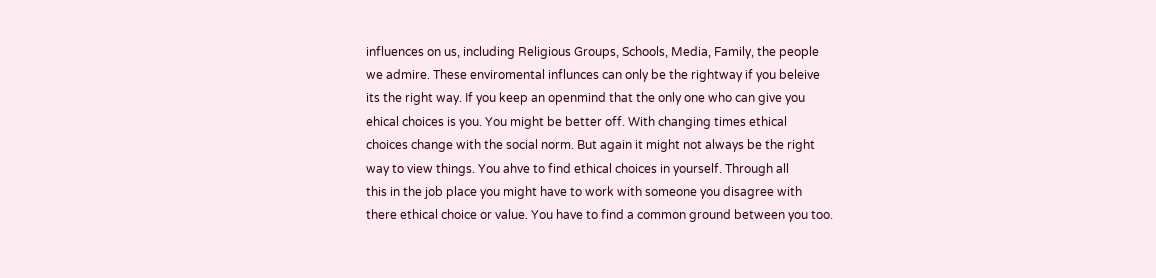influences on us, including Religious Groups, Schools, Media, Family, the people
we admire. These enviromental influnces can only be the rightway if you beleive
its the right way. If you keep an openmind that the only one who can give you
ehical choices is you. You might be better off. With changing times ethical
choices change with the social norm. But again it might not always be the right
way to view things. You ahve to find ethical choices in yourself. Through all
this in the job place you might have to work with someone you disagree with
there ethical choice or value. You have to find a common ground between you too.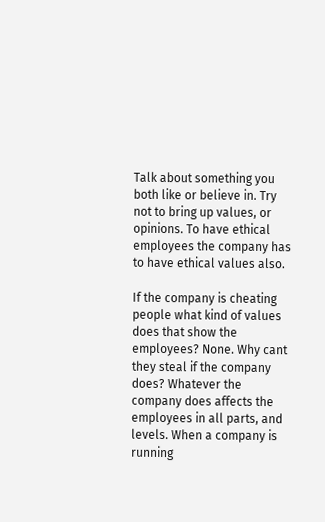Talk about something you both like or believe in. Try not to bring up values, or
opinions. To have ethical employees the company has to have ethical values also.

If the company is cheating people what kind of values does that show the
employees? None. Why cant they steal if the company does? Whatever the
company does affects the employees in all parts, and levels. When a company is
running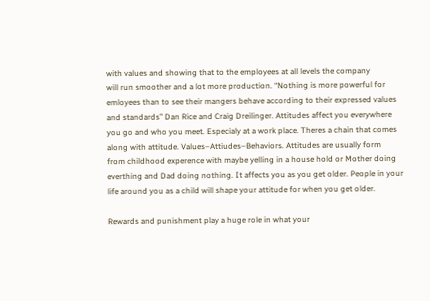with values and showing that to the employees at all levels the company
will run smoother and a lot more production. “Nothing is more powerful for
emloyees than to see their mangers behave according to their expressed values
and standards” Dan Rice and Craig Dreilinger. Attitudes affect you everywhere
you go and who you meet. Especialy at a work place. Theres a chain that comes
along with attitude. Values–Attiudes–Behaviors. Attitudes are usually form
from childhood experence with maybe yelling in a house hold or Mother doing
everthing and Dad doing nothing. It affects you as you get older. People in your
life around you as a child will shape your attitude for when you get older.

Rewards and punishment play a huge role in what your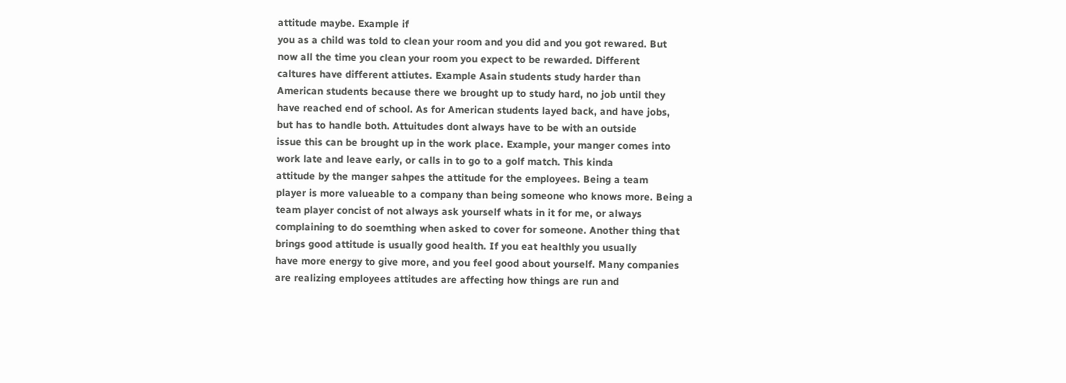attitude maybe. Example if
you as a child was told to clean your room and you did and you got rewared. But
now all the time you clean your room you expect to be rewarded. Different
caltures have different attiutes. Example Asain students study harder than
American students because there we brought up to study hard, no job until they
have reached end of school. As for American students layed back, and have jobs,
but has to handle both. Attuitudes dont always have to be with an outside
issue this can be brought up in the work place. Example, your manger comes into
work late and leave early, or calls in to go to a golf match. This kinda
attitude by the manger sahpes the attitude for the employees. Being a team
player is more valueable to a company than being someone who knows more. Being a
team player concist of not always ask yourself whats in it for me, or always
complaining to do soemthing when asked to cover for someone. Another thing that
brings good attitude is usually good health. If you eat healthly you usually
have more energy to give more, and you feel good about yourself. Many companies
are realizing employees attitudes are affecting how things are run and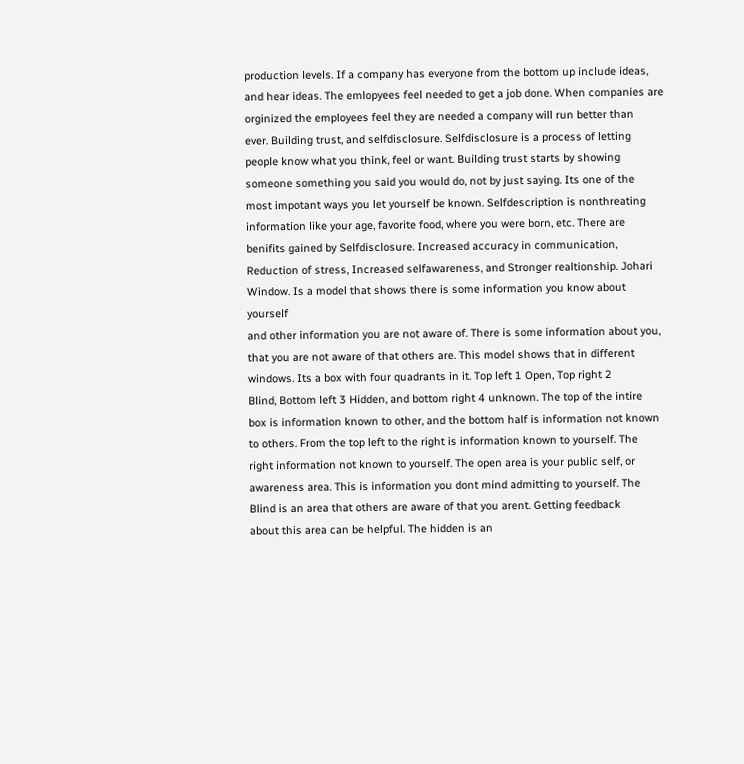production levels. If a company has everyone from the bottom up include ideas,
and hear ideas. The emlopyees feel needed to get a job done. When companies are
orginized the employees feel they are needed a company will run better than
ever. Building trust, and selfdisclosure. Selfdisclosure is a process of letting
people know what you think, feel or want. Building trust starts by showing
someone something you said you would do, not by just saying. Its one of the
most impotant ways you let yourself be known. Selfdescription is nonthreating
information like your age, favorite food, where you were born, etc. There are
benifits gained by Selfdisclosure. Increased accuracy in communication,
Reduction of stress, Increased selfawareness, and Stronger realtionship. Johari
Window. Is a model that shows there is some information you know about yourself
and other information you are not aware of. There is some information about you,
that you are not aware of that others are. This model shows that in different
windows. Its a box with four quadrants in it. Top left 1 Open, Top right 2
Blind, Bottom left 3 Hidden, and bottom right 4 unknown. The top of the intire
box is information known to other, and the bottom half is information not known
to others. From the top left to the right is information known to yourself. The
right information not known to yourself. The open area is your public self, or
awareness area. This is information you dont mind admitting to yourself. The
Blind is an area that others are aware of that you arent. Getting feedback
about this area can be helpful. The hidden is an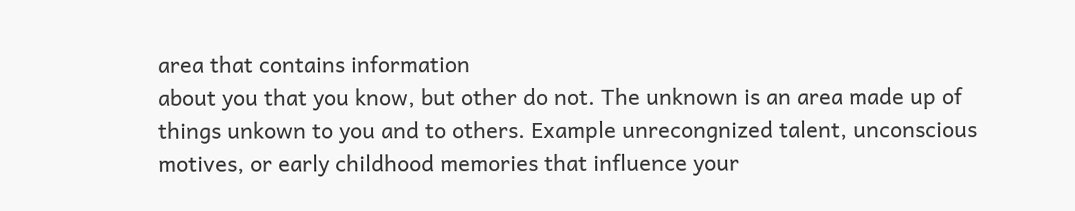area that contains information
about you that you know, but other do not. The unknown is an area made up of
things unkown to you and to others. Example unrecongnized talent, unconscious
motives, or early childhood memories that influence your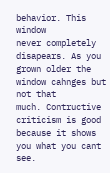behavior. This window
never completely disapears. As you grown older the window cahnges but not that
much. Contructive criticism is good because it shows you what you cant see.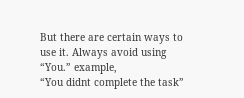But there are certain ways to use it. Always avoid using “You.” example,
“You didnt complete the task”